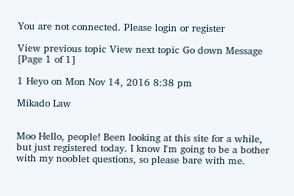You are not connected. Please login or register

View previous topic View next topic Go down Message [Page 1 of 1]

1 Heyo on Mon Nov 14, 2016 8:38 pm

Mikado Law


Moo Hello, people! Been looking at this site for a while, but just registered today. I know I'm going to be a bother with my nooblet questions, so please bare with me.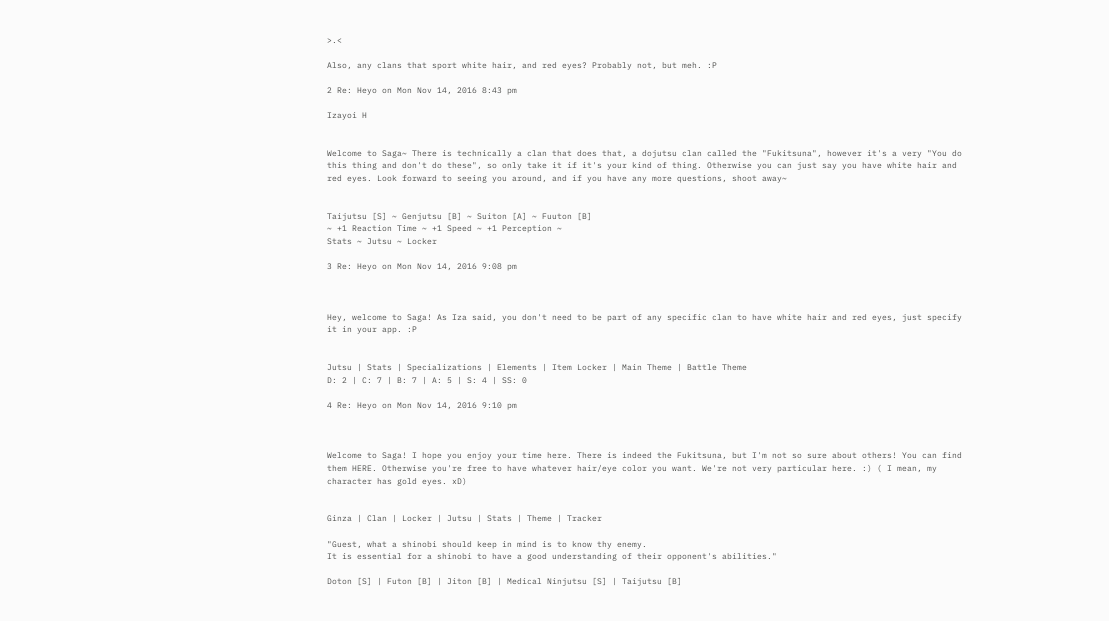>.<

Also, any clans that sport white hair, and red eyes? Probably not, but meh. :P

2 Re: Heyo on Mon Nov 14, 2016 8:43 pm

Izayoi H


Welcome to Saga~ There is technically a clan that does that, a dojutsu clan called the "Fukitsuna", however it's a very "You do this thing and don't do these", so only take it if it's your kind of thing. Otherwise you can just say you have white hair and red eyes. Look forward to seeing you around, and if you have any more questions, shoot away~


Taijutsu [S] ~ Genjutsu [B] ~ Suiton [A] ~ Fuuton [B]
~ +1 Reaction Time ~ +1 Speed ~ +1 Perception ~
Stats ~ Jutsu ~ Locker

3 Re: Heyo on Mon Nov 14, 2016 9:08 pm



Hey, welcome to Saga! As Iza said, you don't need to be part of any specific clan to have white hair and red eyes, just specify it in your app. :P


Jutsu | Stats | Specializations | Elements | Item Locker | Main Theme | Battle Theme
D: 2 | C: 7 | B: 7 | A: 5 | S: 4 | SS: 0

4 Re: Heyo on Mon Nov 14, 2016 9:10 pm



Welcome to Saga! I hope you enjoy your time here. There is indeed the Fukitsuna, but I'm not so sure about others! You can find them HERE. Otherwise you're free to have whatever hair/eye color you want. We're not very particular here. :) ( I mean, my character has gold eyes. xD)


Ginza | Clan | Locker | Jutsu | Stats | Theme | Tracker

"Guest, what a shinobi should keep in mind is to know thy enemy.
It is essential for a shinobi to have a good understanding of their opponent's abilities."

Doton [S] | Futon [B] | Jiton [B] | Medical Ninjutsu [S] | Taijutsu [B]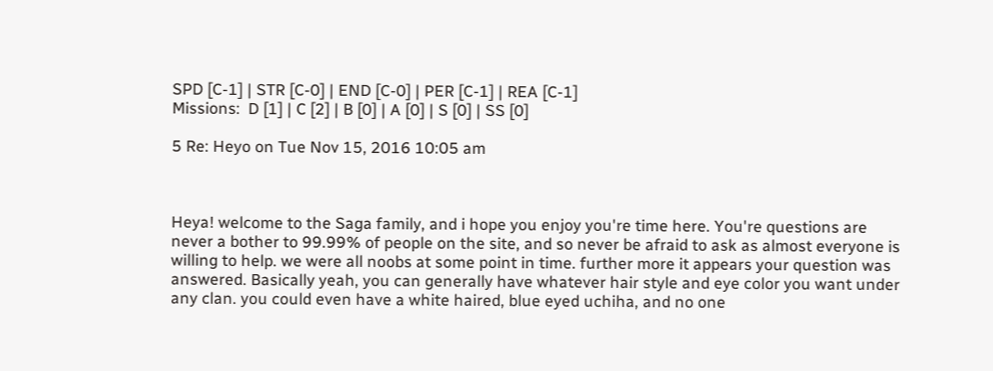SPD [C-1] | STR [C-0] | END [C-0] | PER [C-1] | REA [C-1]
Missions:  D [1] | C [2] | B [0] | A [0] | S [0] | SS [0]

5 Re: Heyo on Tue Nov 15, 2016 10:05 am



Heya! welcome to the Saga family, and i hope you enjoy you're time here. You're questions are never a bother to 99.99% of people on the site, and so never be afraid to ask as almost everyone is willing to help. we were all noobs at some point in time. further more it appears your question was answered. Basically yeah, you can generally have whatever hair style and eye color you want under any clan. you could even have a white haired, blue eyed uchiha, and no one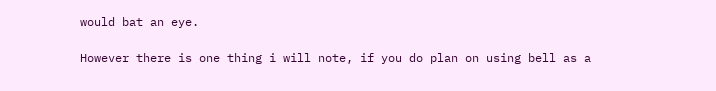would bat an eye.

However there is one thing i will note, if you do plan on using bell as a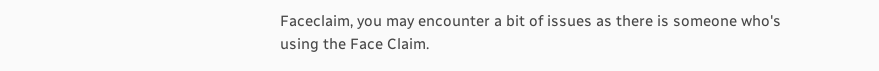Faceclaim, you may encounter a bit of issues as there is someone who's using the Face Claim.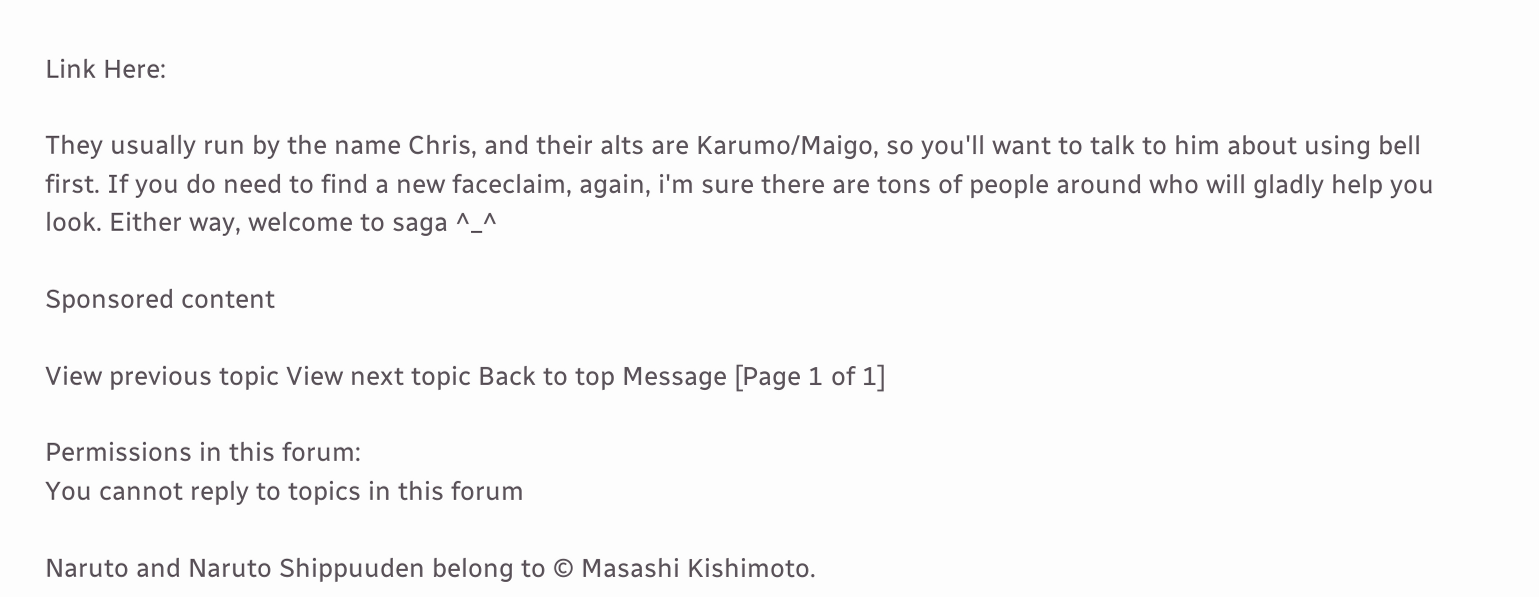Link Here:

They usually run by the name Chris, and their alts are Karumo/Maigo, so you'll want to talk to him about using bell first. If you do need to find a new faceclaim, again, i'm sure there are tons of people around who will gladly help you look. Either way, welcome to saga ^_^

Sponsored content

View previous topic View next topic Back to top Message [Page 1 of 1]

Permissions in this forum:
You cannot reply to topics in this forum

Naruto and Naruto Shippuuden belong to © Masashi Kishimoto.